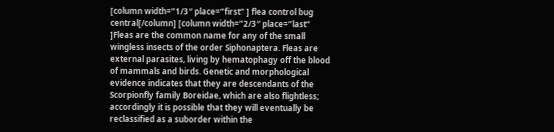[column width=”1/3″ place=”first” ] flea control bug central[/column] [column width=”2/3″ place=”last” ]Fleas are the common name for any of the small wingless insects of the order Siphonaptera. Fleas are external parasites, living by hematophagy off the blood of mammals and birds. Genetic and morphological evidence indicates that they are descendants of the Scorpionfly family Boreidae, which are also flightless; accordingly it is possible that they will eventually be reclassified as a suborder within the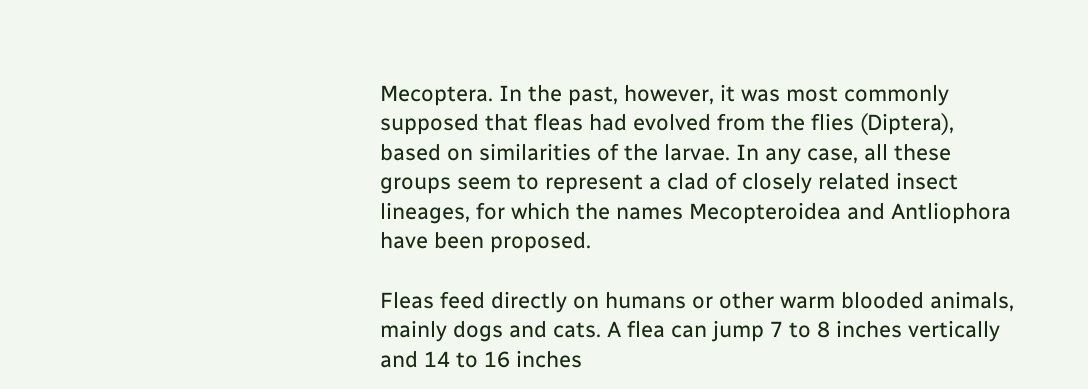Mecoptera. In the past, however, it was most commonly supposed that fleas had evolved from the flies (Diptera), based on similarities of the larvae. In any case, all these groups seem to represent a clad of closely related insect lineages, for which the names Mecopteroidea and Antliophora have been proposed.

Fleas feed directly on humans or other warm blooded animals, mainly dogs and cats. A flea can jump 7 to 8 inches vertically and 14 to 16 inches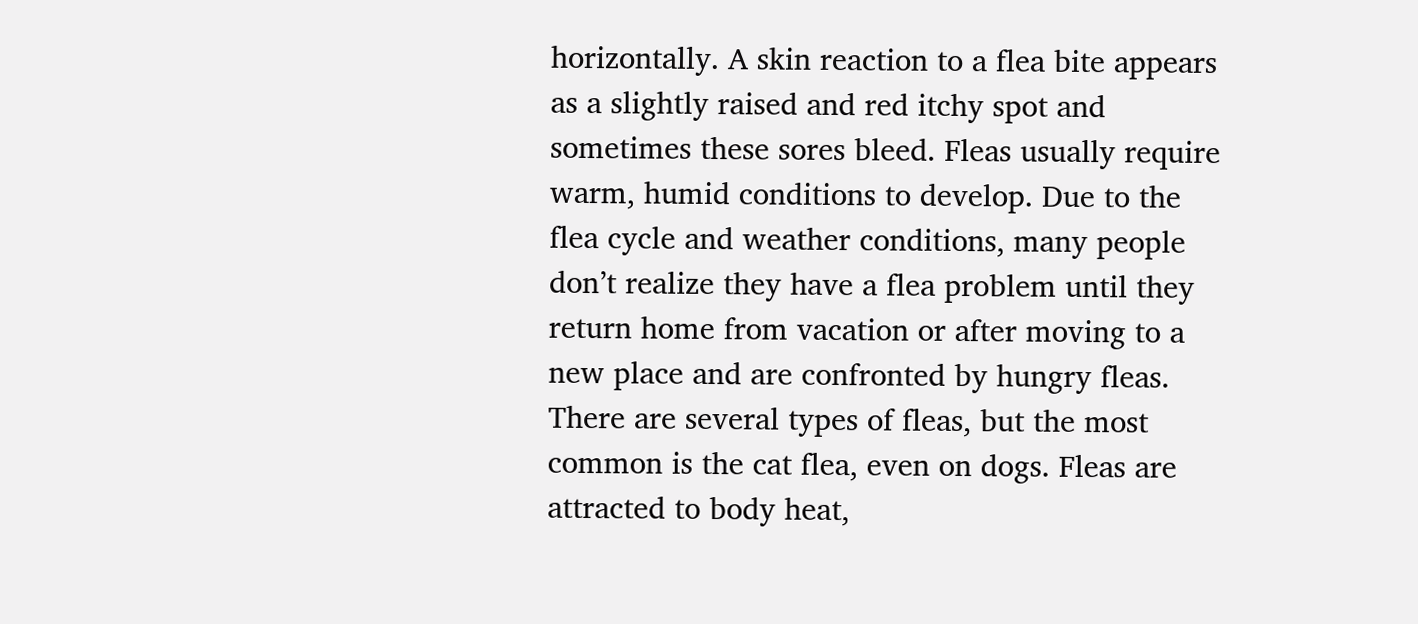horizontally. A skin reaction to a flea bite appears as a slightly raised and red itchy spot and sometimes these sores bleed. Fleas usually require warm, humid conditions to develop. Due to the flea cycle and weather conditions, many people don’t realize they have a flea problem until they return home from vacation or after moving to a new place and are confronted by hungry fleas. There are several types of fleas, but the most common is the cat flea, even on dogs. Fleas are attracted to body heat,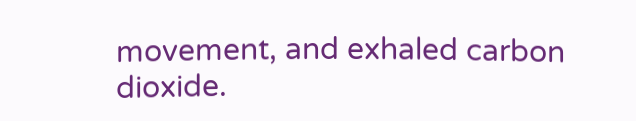movement, and exhaled carbon dioxide.